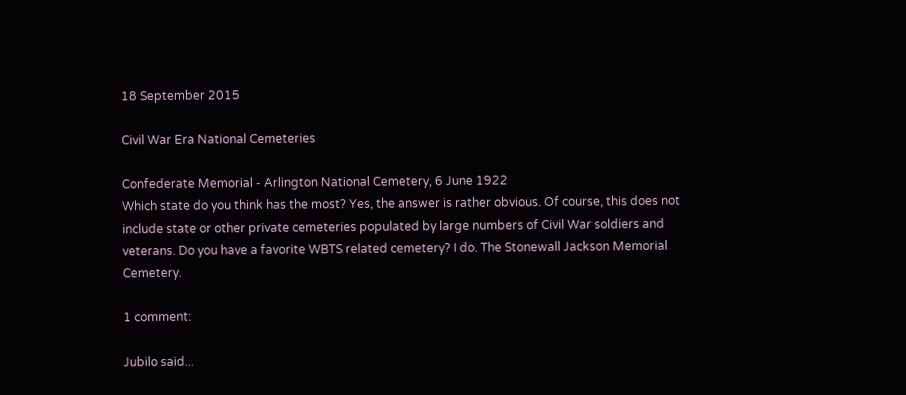18 September 2015

Civil War Era National Cemeteries

Confederate Memorial - Arlington National Cemetery, 6 June 1922
Which state do you think has the most? Yes, the answer is rather obvious. Of course, this does not include state or other private cemeteries populated by large numbers of Civil War soldiers and veterans. Do you have a favorite WBTS related cemetery? I do. The Stonewall Jackson Memorial Cemetery.

1 comment:

Jubilo said...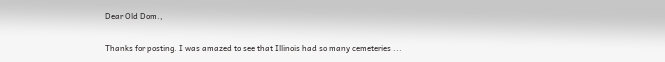Dear Old Dom.,

Thanks for posting. I was amazed to see that Illinois had so many cemeteries ...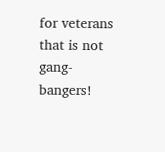for veterans that is not gang-bangers!